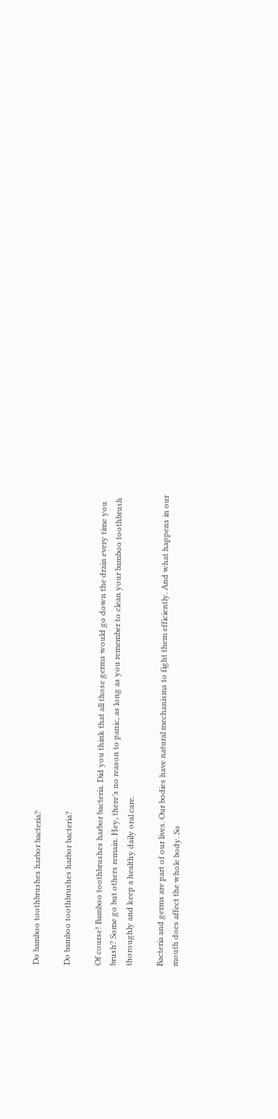Do bamboo toothbrushes harbor bacteria?

Do bamboo toothbrushes harbor bacteria?

Of course! Bamboo toothbrushes harbor bacteria. Did you think that all those germs would go down the drain every time you brush? Some go but others remain. Hey, there’s no reason to panic, as long as you remember to clean your bamboo toothbrush thoroughly and keep a healthy daily oral care.

Bacteria and germs are part of our lives. Our bodies have natural mechanisms to fight them efficiently. And what happens in our mouth does affect the whole body. So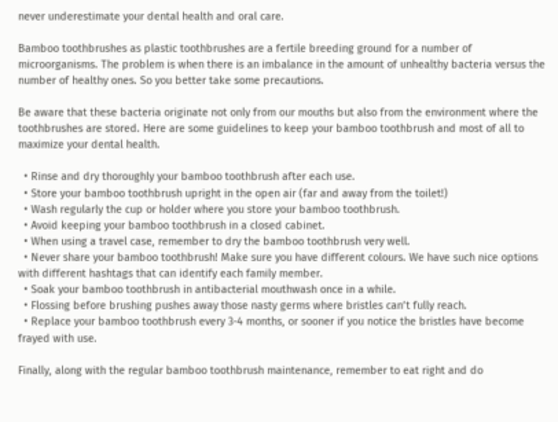never underestimate your dental health and oral care.

Bamboo toothbrushes as plastic toothbrushes are a fertile breeding ground for a number of microorganisms. The problem is when there is an imbalance in the amount of unhealthy bacteria versus the number of healthy ones. So you better take some precautions.

Be aware that these bacteria originate not only from our mouths but also from the environment where the toothbrushes are stored. Here are some guidelines to keep your bamboo toothbrush and most of all to maximize your dental health.

  • Rinse and dry thoroughly your bamboo toothbrush after each use.
  • Store your bamboo toothbrush upright in the open air (far and away from the toilet!)
  • Wash regularly the cup or holder where you store your bamboo toothbrush.
  • Avoid keeping your bamboo toothbrush in a closed cabinet.
  • When using a travel case, remember to dry the bamboo toothbrush very well.
  • Never share your bamboo toothbrush! Make sure you have different colours. We have such nice options with different hashtags that can identify each family member.
  • Soak your bamboo toothbrush in antibacterial mouthwash once in a while.
  • Flossing before brushing pushes away those nasty germs where bristles can’t fully reach.
  • Replace your bamboo toothbrush every 3-4 months, or sooner if you notice the bristles have become frayed with use.

Finally, along with the regular bamboo toothbrush maintenance, remember to eat right and do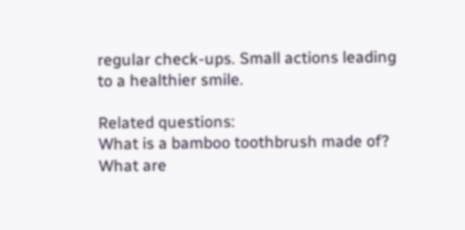regular check-ups. Small actions leading to a healthier smile.

Related questions:
What is a bamboo toothbrush made of?
What are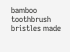bamboo toothbrush bristles made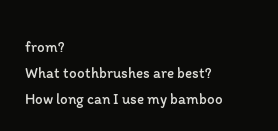from?
What toothbrushes are best?
How long can I use my bamboo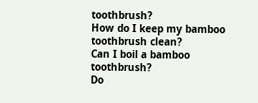toothbrush?
How do I keep my bamboo toothbrush clean?
Can I boil a bamboo toothbrush?
Do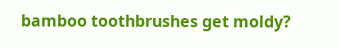bamboo toothbrushes get moldy?